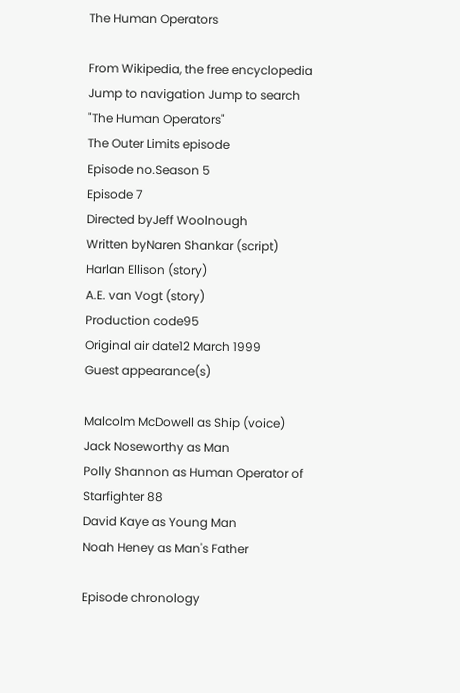The Human Operators

From Wikipedia, the free encyclopedia
Jump to navigation Jump to search
"The Human Operators"
The Outer Limits episode
Episode no.Season 5
Episode 7
Directed byJeff Woolnough
Written byNaren Shankar (script)
Harlan Ellison (story)
A.E. van Vogt (story)
Production code95
Original air date12 March 1999
Guest appearance(s)

Malcolm McDowell as Ship (voice)
Jack Noseworthy as Man
Polly Shannon as Human Operator of Starfighter 88
David Kaye as Young Man
Noah Heney as Man's Father

Episode chronology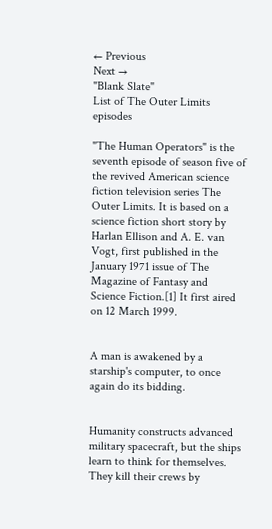← Previous
Next →
"Blank Slate"
List of The Outer Limits episodes

"The Human Operators" is the seventh episode of season five of the revived American science fiction television series The Outer Limits. It is based on a science fiction short story by Harlan Ellison and A. E. van Vogt, first published in the January 1971 issue of The Magazine of Fantasy and Science Fiction.[1] It first aired on 12 March 1999.


A man is awakened by a starship's computer, to once again do its bidding.


Humanity constructs advanced military spacecraft, but the ships learn to think for themselves. They kill their crews by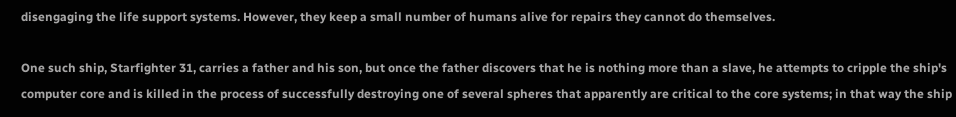disengaging the life support systems. However, they keep a small number of humans alive for repairs they cannot do themselves.

One such ship, Starfighter 31, carries a father and his son, but once the father discovers that he is nothing more than a slave, he attempts to cripple the ship's computer core and is killed in the process of successfully destroying one of several spheres that apparently are critical to the core systems; in that way the ship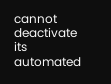cannot deactivate its automated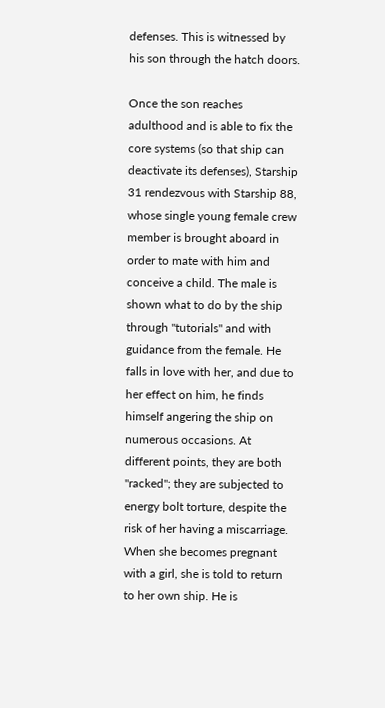defenses. This is witnessed by his son through the hatch doors.

Once the son reaches adulthood and is able to fix the core systems (so that ship can deactivate its defenses), Starship 31 rendezvous with Starship 88, whose single young female crew member is brought aboard in order to mate with him and conceive a child. The male is shown what to do by the ship through "tutorials" and with guidance from the female. He falls in love with her, and due to her effect on him, he finds himself angering the ship on numerous occasions. At different points, they are both "racked"; they are subjected to energy bolt torture, despite the risk of her having a miscarriage. When she becomes pregnant with a girl, she is told to return to her own ship. He is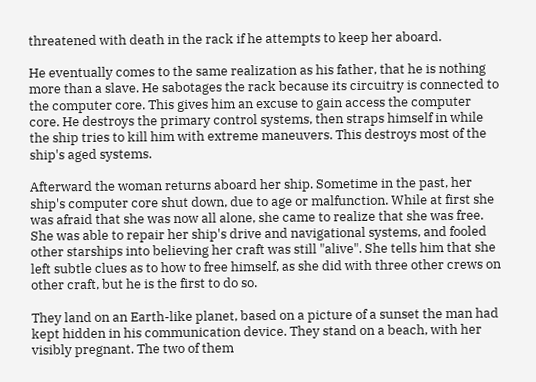threatened with death in the rack if he attempts to keep her aboard.

He eventually comes to the same realization as his father, that he is nothing more than a slave. He sabotages the rack because its circuitry is connected to the computer core. This gives him an excuse to gain access the computer core. He destroys the primary control systems, then straps himself in while the ship tries to kill him with extreme maneuvers. This destroys most of the ship's aged systems.

Afterward the woman returns aboard her ship. Sometime in the past, her ship's computer core shut down, due to age or malfunction. While at first she was afraid that she was now all alone, she came to realize that she was free. She was able to repair her ship's drive and navigational systems, and fooled other starships into believing her craft was still "alive". She tells him that she left subtle clues as to how to free himself, as she did with three other crews on other craft, but he is the first to do so.

They land on an Earth-like planet, based on a picture of a sunset the man had kept hidden in his communication device. They stand on a beach, with her visibly pregnant. The two of them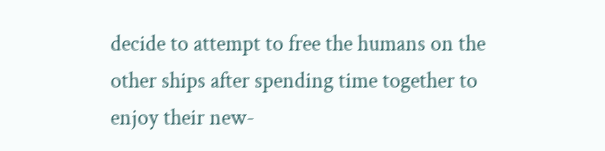decide to attempt to free the humans on the other ships after spending time together to enjoy their new-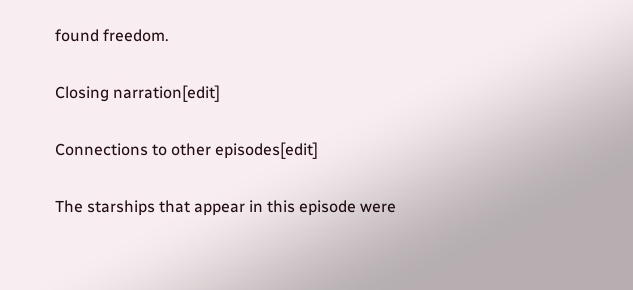found freedom.

Closing narration[edit]

Connections to other episodes[edit]

The starships that appear in this episode were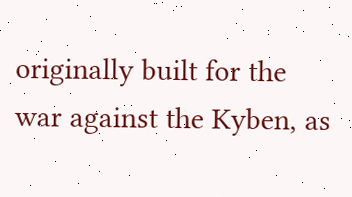originally built for the war against the Kyben, as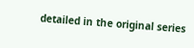detailed in the original series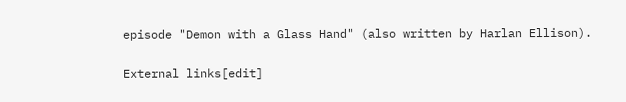episode "Demon with a Glass Hand" (also written by Harlan Ellison).


External links[edit]